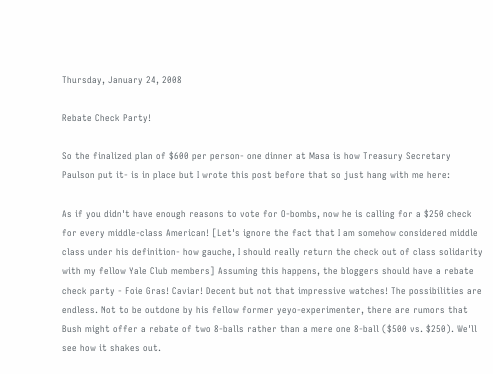Thursday, January 24, 2008

Rebate Check Party!

So the finalized plan of $600 per person- one dinner at Masa is how Treasury Secretary Paulson put it- is in place but I wrote this post before that so just hang with me here:

As if you didn't have enough reasons to vote for O-bombs, now he is calling for a $250 check for every middle-class American! [Let's ignore the fact that I am somehow considered middle class under his definition- how gauche, I should really return the check out of class solidarity with my fellow Yale Club members] Assuming this happens, the bloggers should have a rebate check party - Foie Gras! Caviar! Decent but not that impressive watches! The possibilities are endless. Not to be outdone by his fellow former yeyo-experimenter, there are rumors that Bush might offer a rebate of two 8-balls rather than a mere one 8-ball ($500 vs. $250). We'll see how it shakes out.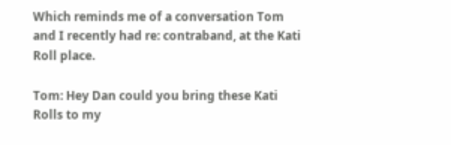Which reminds me of a conversation Tom and I recently had re: contraband, at the Kati Roll place.

Tom: Hey Dan could you bring these Kati Rolls to my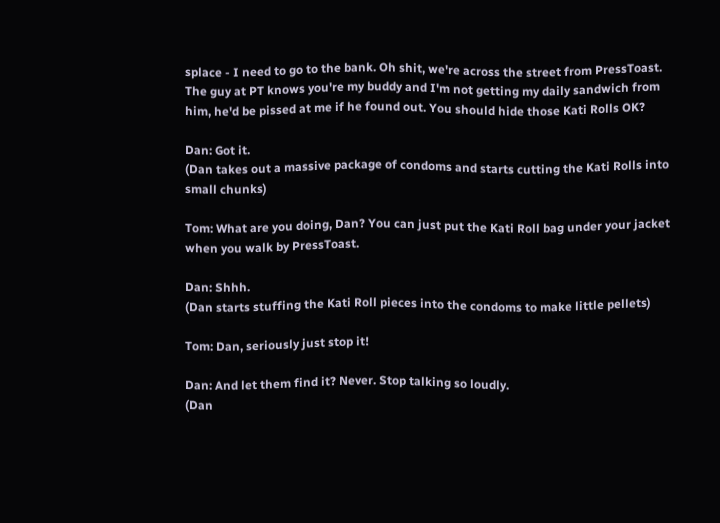splace - I need to go to the bank. Oh shit, we're across the street from PressToast. The guy at PT knows you're my buddy and I'm not getting my daily sandwich from him, he'd be pissed at me if he found out. You should hide those Kati Rolls OK?

Dan: Got it.
(Dan takes out a massive package of condoms and starts cutting the Kati Rolls into small chunks)

Tom: What are you doing, Dan? You can just put the Kati Roll bag under your jacket when you walk by PressToast.

Dan: Shhh.
(Dan starts stuffing the Kati Roll pieces into the condoms to make little pellets)

Tom: Dan, seriously just stop it!

Dan: And let them find it? Never. Stop talking so loudly.
(Dan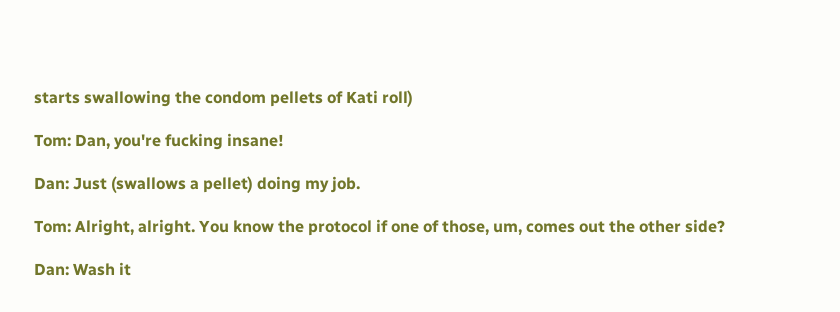starts swallowing the condom pellets of Kati roll)

Tom: Dan, you're fucking insane!

Dan: Just (swallows a pellet) doing my job.

Tom: Alright, alright. You know the protocol if one of those, um, comes out the other side?

Dan: Wash it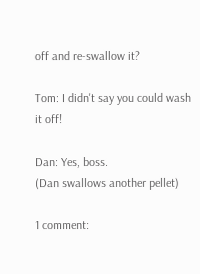off and re-swallow it?

Tom: I didn't say you could wash it off!

Dan: Yes, boss.
(Dan swallows another pellet)

1 comment: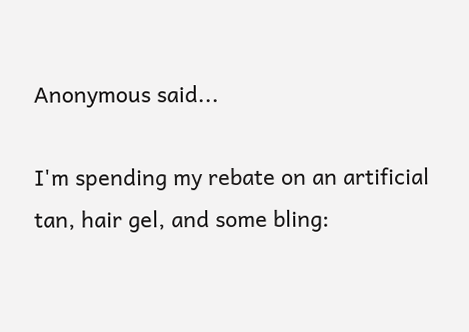Anonymous said...

I'm spending my rebate on an artificial tan, hair gel, and some bling: